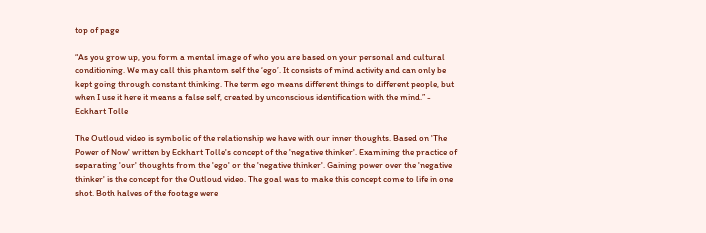top of page

“As you grow up, you form a mental image of who you are based on your personal and cultural conditioning. We may call this phantom self the ‘ego’. It consists of mind activity and can only be kept going through constant thinking. The term ego means different things to different people, but when I use it here it means a false self, created by unconscious identification with the mind.” - Eckhart Tolle

The Outloud video is symbolic of the relationship we have with our inner thoughts. Based on 'The Power of Now' written by Eckhart Tolle's concept of the 'negative thinker'. Examining the practice of separating 'our' thoughts from the 'ego' or the 'negative thinker'. Gaining power over the 'negative thinker' is the concept for the Outloud video. The goal was to make this concept come to life in one shot. Both halves of the footage were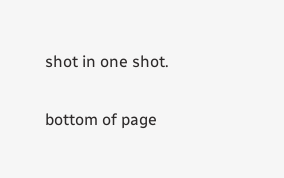shot in one shot.

bottom of page